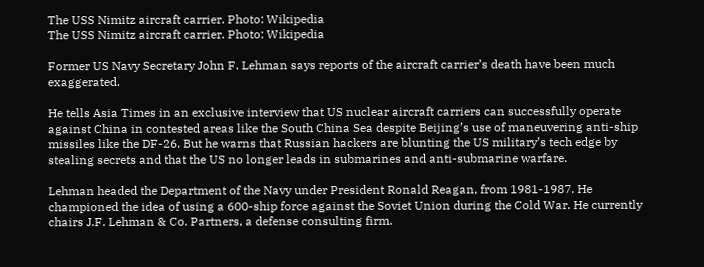The USS Nimitz aircraft carrier. Photo: Wikipedia
The USS Nimitz aircraft carrier. Photo: Wikipedia

Former US Navy Secretary John F. Lehman says reports of the aircraft carrier’s death have been much exaggerated.

He tells Asia Times in an exclusive interview that US nuclear aircraft carriers can successfully operate against China in contested areas like the South China Sea despite Beijing’s use of maneuvering anti-ship missiles like the DF-26. But he warns that Russian hackers are blunting the US military’s tech edge by stealing secrets and that the US no longer leads in submarines and anti-submarine warfare.

Lehman headed the Department of the Navy under President Ronald Reagan, from 1981-1987. He championed the idea of using a 600-ship force against the Soviet Union during the Cold War. He currently chairs J.F. Lehman & Co. Partners, a defense consulting firm.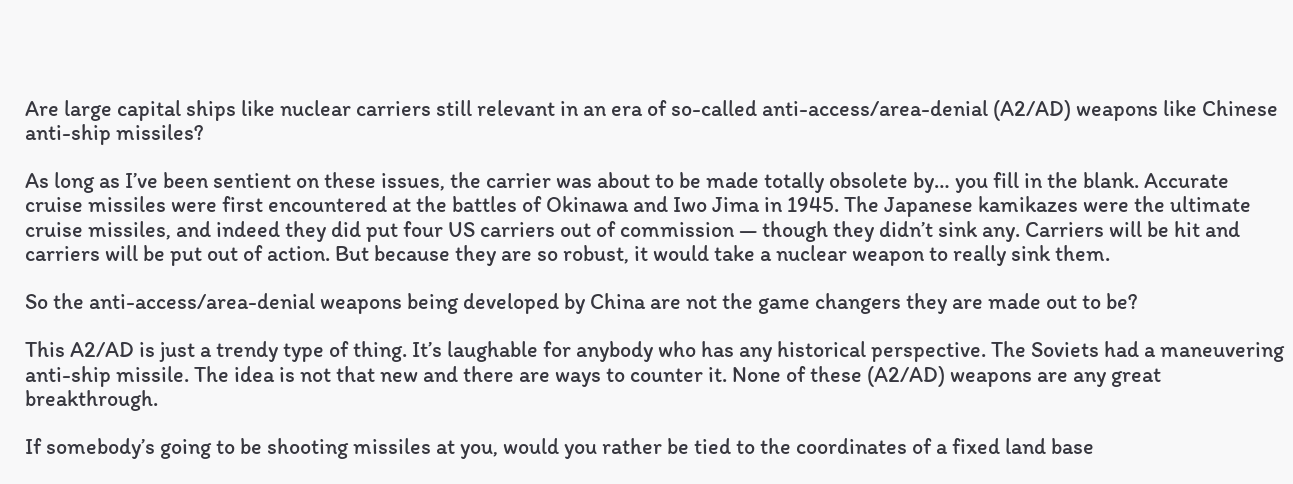Are large capital ships like nuclear carriers still relevant in an era of so-called anti-access/area-denial (A2/AD) weapons like Chinese anti-ship missiles?

As long as I’ve been sentient on these issues, the carrier was about to be made totally obsolete by… you fill in the blank. Accurate cruise missiles were first encountered at the battles of Okinawa and Iwo Jima in 1945. The Japanese kamikazes were the ultimate cruise missiles, and indeed they did put four US carriers out of commission — though they didn’t sink any. Carriers will be hit and carriers will be put out of action. But because they are so robust, it would take a nuclear weapon to really sink them.

So the anti-access/area-denial weapons being developed by China are not the game changers they are made out to be?

This A2/AD is just a trendy type of thing. It’s laughable for anybody who has any historical perspective. The Soviets had a maneuvering anti-ship missile. The idea is not that new and there are ways to counter it. None of these (A2/AD) weapons are any great breakthrough.

If somebody’s going to be shooting missiles at you, would you rather be tied to the coordinates of a fixed land base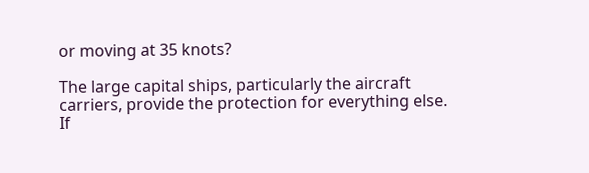or moving at 35 knots?

The large capital ships, particularly the aircraft carriers, provide the protection for everything else. If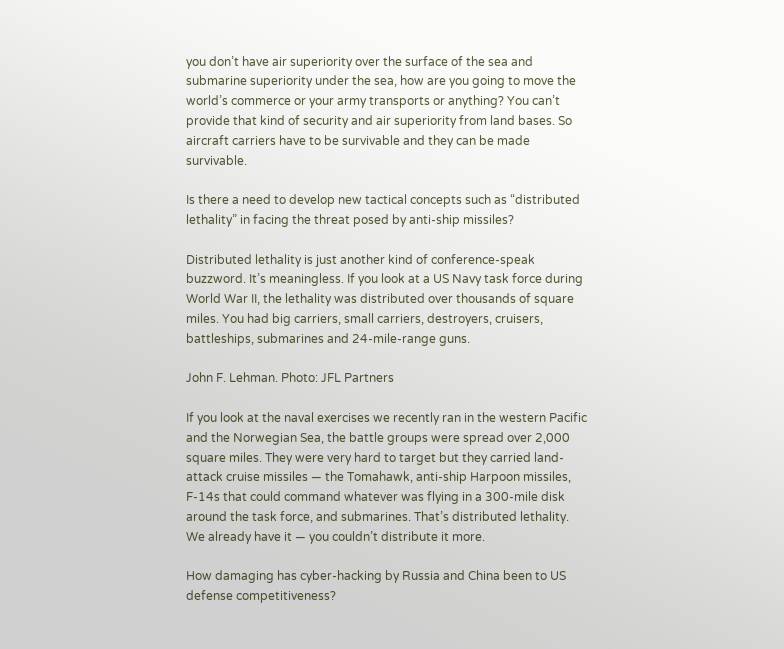you don’t have air superiority over the surface of the sea and submarine superiority under the sea, how are you going to move the world’s commerce or your army transports or anything? You can’t provide that kind of security and air superiority from land bases. So aircraft carriers have to be survivable and they can be made survivable.

Is there a need to develop new tactical concepts such as “distributed lethality” in facing the threat posed by anti-ship missiles?

Distributed lethality is just another kind of conference-speak buzzword. It’s meaningless. If you look at a US Navy task force during World War II, the lethality was distributed over thousands of square miles. You had big carriers, small carriers, destroyers, cruisers, battleships, submarines and 24-mile-range guns.

John F. Lehman. Photo: JFL Partners

If you look at the naval exercises we recently ran in the western Pacific and the Norwegian Sea, the battle groups were spread over 2,000 square miles. They were very hard to target but they carried land-attack cruise missiles — the Tomahawk, anti-ship Harpoon missiles, F-14s that could command whatever was flying in a 300-mile disk around the task force, and submarines. That’s distributed lethality. We already have it — you couldn’t distribute it more.

How damaging has cyber-hacking by Russia and China been to US defense competitiveness?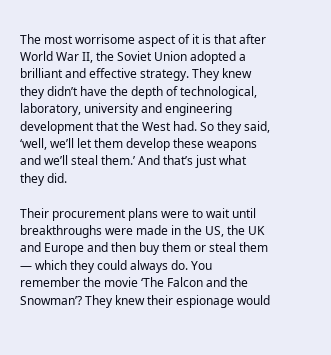The most worrisome aspect of it is that after World War II, the Soviet Union adopted a brilliant and effective strategy. They knew they didn’t have the depth of technological, laboratory, university and engineering development that the West had. So they said, ‘well, we’ll let them develop these weapons and we’ll steal them.’ And that’s just what they did.

Their procurement plans were to wait until breakthroughs were made in the US, the UK and Europe and then buy them or steal them — which they could always do. You remember the movie ‘The Falcon and the Snowman’? They knew their espionage would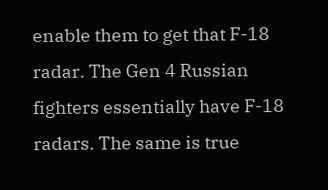enable them to get that F-18 radar. The Gen 4 Russian fighters essentially have F-18 radars. The same is true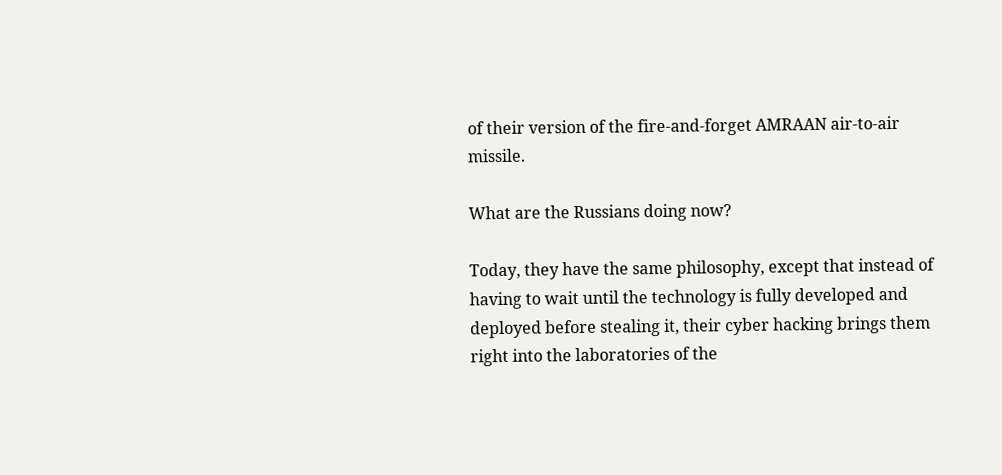of their version of the fire-and-forget AMRAAN air-to-air missile.

What are the Russians doing now?

Today, they have the same philosophy, except that instead of having to wait until the technology is fully developed and deployed before stealing it, their cyber hacking brings them right into the laboratories of the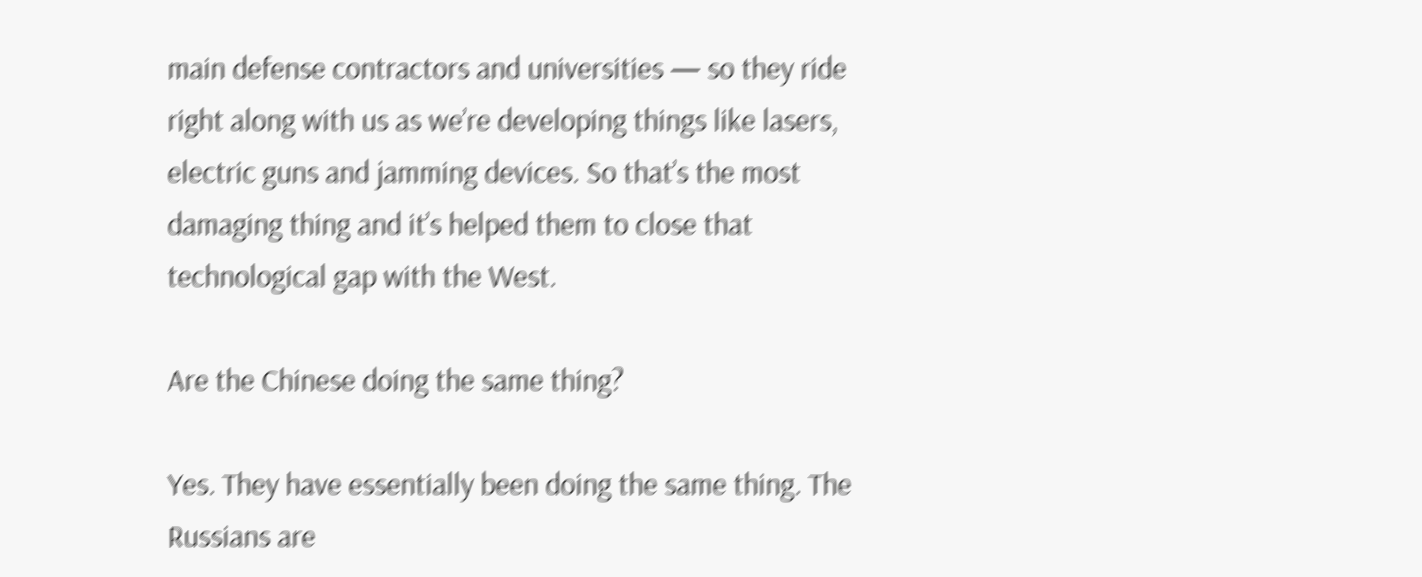main defense contractors and universities — so they ride right along with us as we’re developing things like lasers, electric guns and jamming devices. So that’s the most damaging thing and it’s helped them to close that technological gap with the West.

Are the Chinese doing the same thing?

Yes. They have essentially been doing the same thing. The Russians are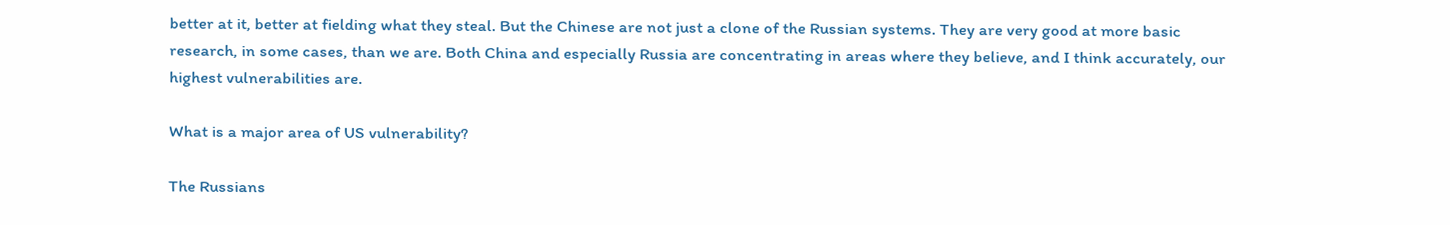better at it, better at fielding what they steal. But the Chinese are not just a clone of the Russian systems. They are very good at more basic research, in some cases, than we are. Both China and especially Russia are concentrating in areas where they believe, and I think accurately, our highest vulnerabilities are.

What is a major area of US vulnerability?

The Russians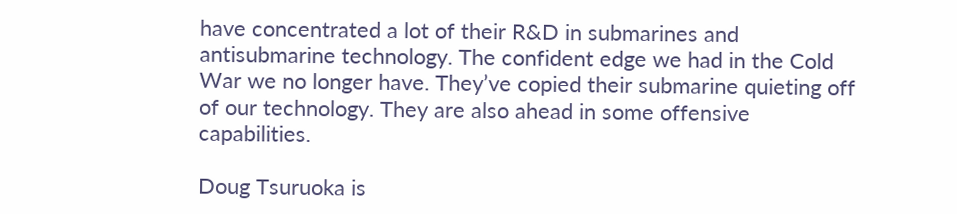have concentrated a lot of their R&D in submarines and antisubmarine technology. The confident edge we had in the Cold War we no longer have. They’ve copied their submarine quieting off of our technology. They are also ahead in some offensive capabilities.

Doug Tsuruoka is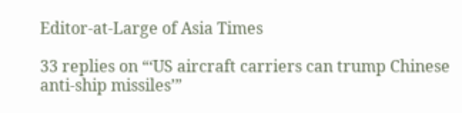Editor-at-Large of Asia Times

33 replies on “‘US aircraft carriers can trump Chinese anti-ship missiles’”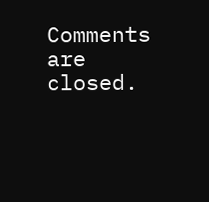Comments are closed.